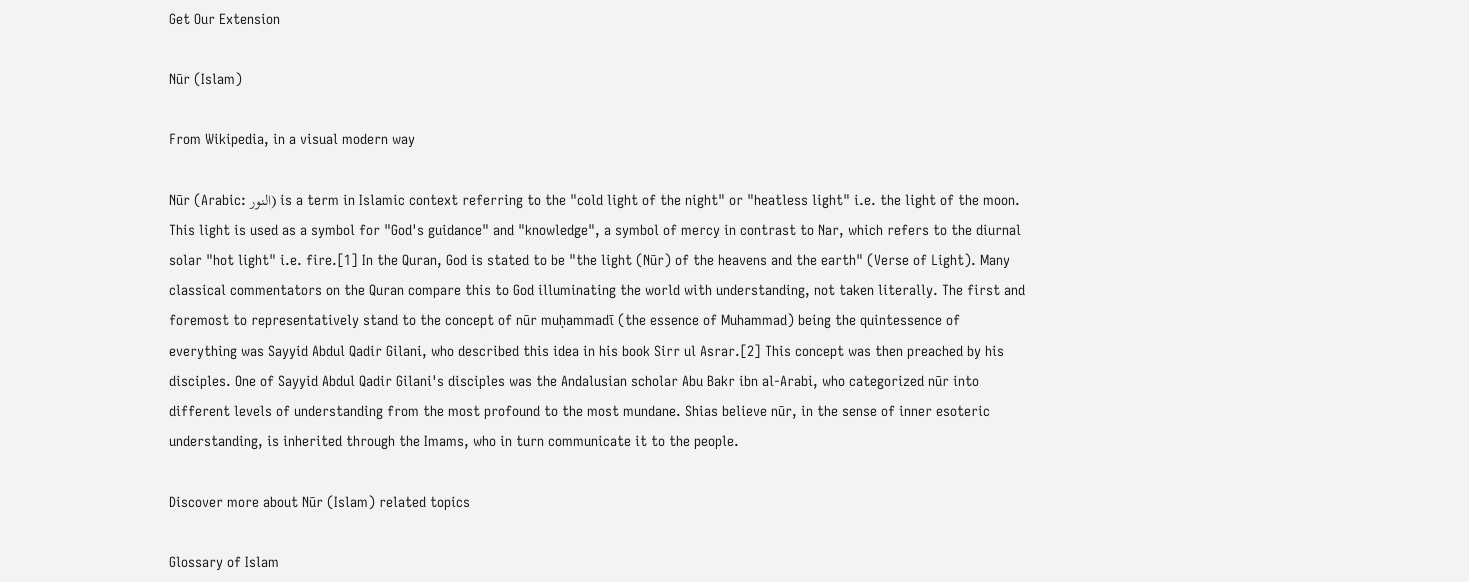Get Our Extension

Nūr (Islam)

From Wikipedia, in a visual modern way

Nūr (Arabic: النور) is a term in Islamic context referring to the "cold light of the night" or "heatless light" i.e. the light of the moon. This light is used as a symbol for "God's guidance" and "knowledge", a symbol of mercy in contrast to Nar, which refers to the diurnal solar "hot light" i.e. fire.[1] In the Quran, God is stated to be "the light (Nūr) of the heavens and the earth" (Verse of Light). Many classical commentators on the Quran compare this to God illuminating the world with understanding, not taken literally. The first and foremost to representatively stand to the concept of nūr muḥammadī (the essence of Muhammad) being the quintessence of everything was Sayyid Abdul Qadir Gilani, who described this idea in his book Sirr ul Asrar.[2] This concept was then preached by his disciples. One of Sayyid Abdul Qadir Gilani's disciples was the Andalusian scholar Abu Bakr ibn al-Arabi, who categorized nūr into different levels of understanding from the most profound to the most mundane. Shias believe nūr, in the sense of inner esoteric understanding, is inherited through the Imams, who in turn communicate it to the people.

Discover more about Nūr (Islam) related topics

Glossary of Islam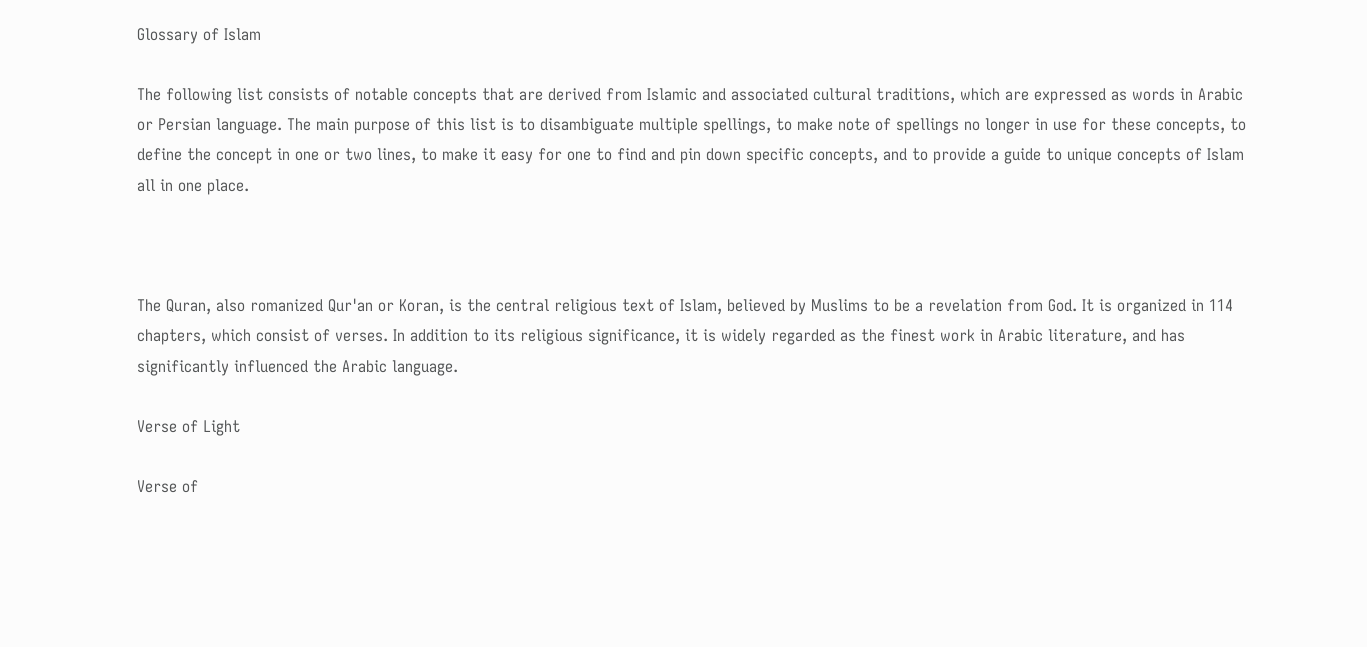Glossary of Islam

The following list consists of notable concepts that are derived from Islamic and associated cultural traditions, which are expressed as words in Arabic or Persian language. The main purpose of this list is to disambiguate multiple spellings, to make note of spellings no longer in use for these concepts, to define the concept in one or two lines, to make it easy for one to find and pin down specific concepts, and to provide a guide to unique concepts of Islam all in one place.



The Quran, also romanized Qur'an or Koran, is the central religious text of Islam, believed by Muslims to be a revelation from God. It is organized in 114 chapters, which consist of verses. In addition to its religious significance, it is widely regarded as the finest work in Arabic literature, and has significantly influenced the Arabic language.

Verse of Light

Verse of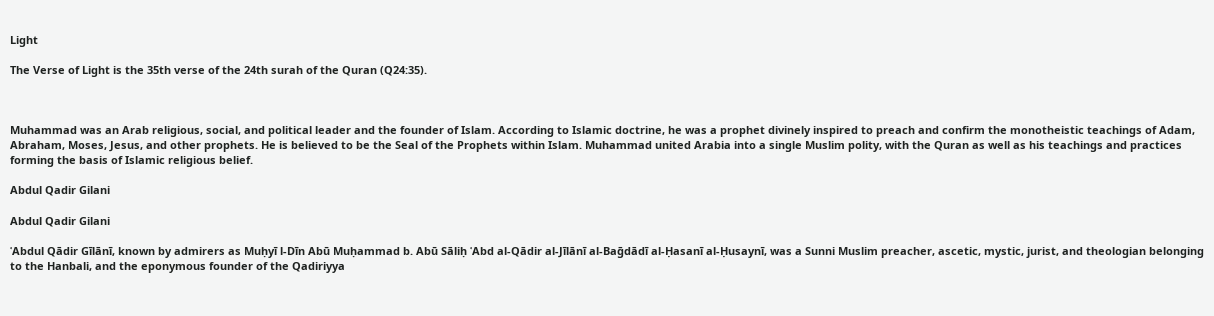Light

The Verse of Light is the 35th verse of the 24th surah of the Quran (Q24:35).



Muhammad was an Arab religious, social, and political leader and the founder of Islam. According to Islamic doctrine, he was a prophet divinely inspired to preach and confirm the monotheistic teachings of Adam, Abraham, Moses, Jesus, and other prophets. He is believed to be the Seal of the Prophets within Islam. Muhammad united Arabia into a single Muslim polity, with the Quran as well as his teachings and practices forming the basis of Islamic religious belief.

Abdul Qadir Gilani

Abdul Qadir Gilani

ʿAbdul Qādir Gīlānī, known by admirers as Muḥyī l-Dīn Abū Muḥammad b. Abū Sāliḥ ʿAbd al-Qādir al-Jīlānī al-Baḡdādī al-Ḥasanī al-Ḥusaynī, was a Sunni Muslim preacher, ascetic, mystic, jurist, and theologian belonging to the Hanbali, and the eponymous founder of the Qadiriyya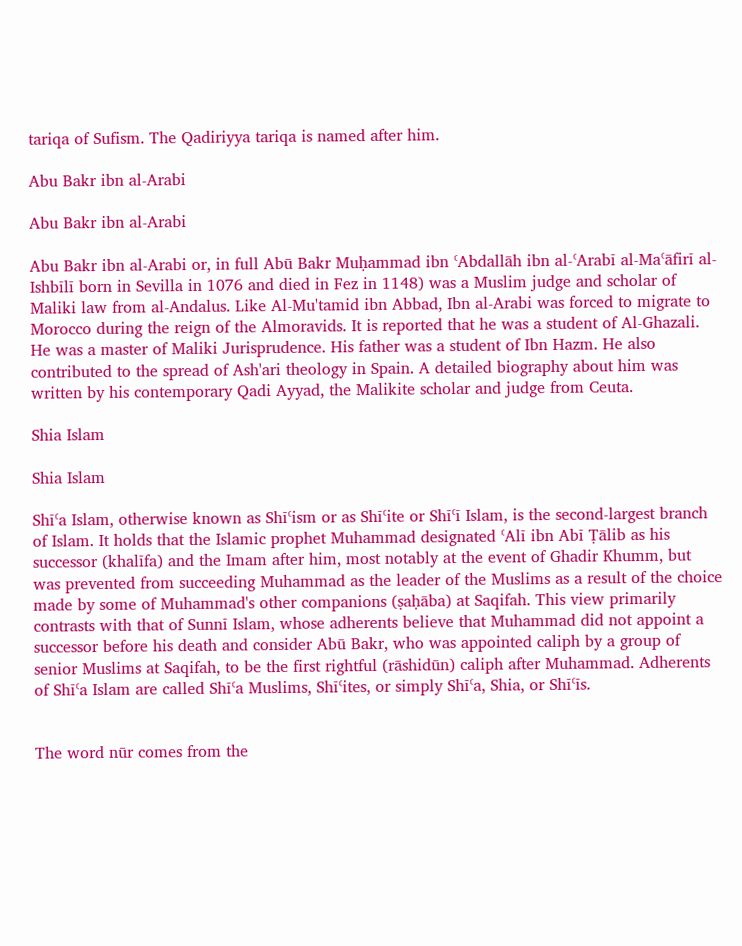tariqa of Sufism. The Qadiriyya tariqa is named after him.

Abu Bakr ibn al-Arabi

Abu Bakr ibn al-Arabi

Abu Bakr ibn al-Arabi or, in full Abū Bakr Muḥammad ibn ʿAbdallāh ibn al-ʿArabī al-Maʿāfirī al-Ishbīlī born in Sevilla in 1076 and died in Fez in 1148) was a Muslim judge and scholar of Maliki law from al-Andalus. Like Al-Mu'tamid ibn Abbad, Ibn al-Arabi was forced to migrate to Morocco during the reign of the Almoravids. It is reported that he was a student of Al-Ghazali. He was a master of Maliki Jurisprudence. His father was a student of Ibn Hazm. He also contributed to the spread of Ash'ari theology in Spain. A detailed biography about him was written by his contemporary Qadi Ayyad, the Malikite scholar and judge from Ceuta.

Shia Islam

Shia Islam

Shīʿa Islam, otherwise known as Shīʿism or as Shīʿite or Shīʿī Islam, is the second-largest branch of Islam. It holds that the Islamic prophet Muhammad designated ʿAlī ibn Abī Ṭālib as his successor (khalīfa) and the Imam after him, most notably at the event of Ghadir Khumm, but was prevented from succeeding Muhammad as the leader of the Muslims as a result of the choice made by some of Muhammad's other companions (ṣaḥāba) at Saqifah. This view primarily contrasts with that of Sunnī Islam, whose adherents believe that Muhammad did not appoint a successor before his death and consider Abū Bakr, who was appointed caliph by a group of senior Muslims at Saqifah, to be the first rightful (rāshidūn) caliph after Muhammad. Adherents of Shīʿa Islam are called Shīʿa Muslims, Shīʿites, or simply Shīʿa, Shia, or Shīʿīs.


The word nūr comes from the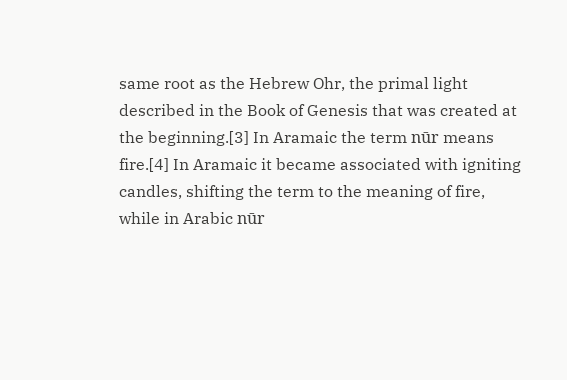same root as the Hebrew Ohr, the primal light described in the Book of Genesis that was created at the beginning.[3] In Aramaic the term nūr means fire.[4] In Aramaic it became associated with igniting candles, shifting the term to the meaning of fire, while in Arabic nūr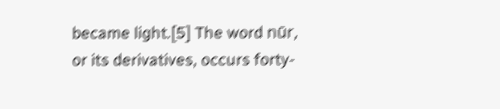became light.[5] The word nūr, or its derivatives, occurs forty-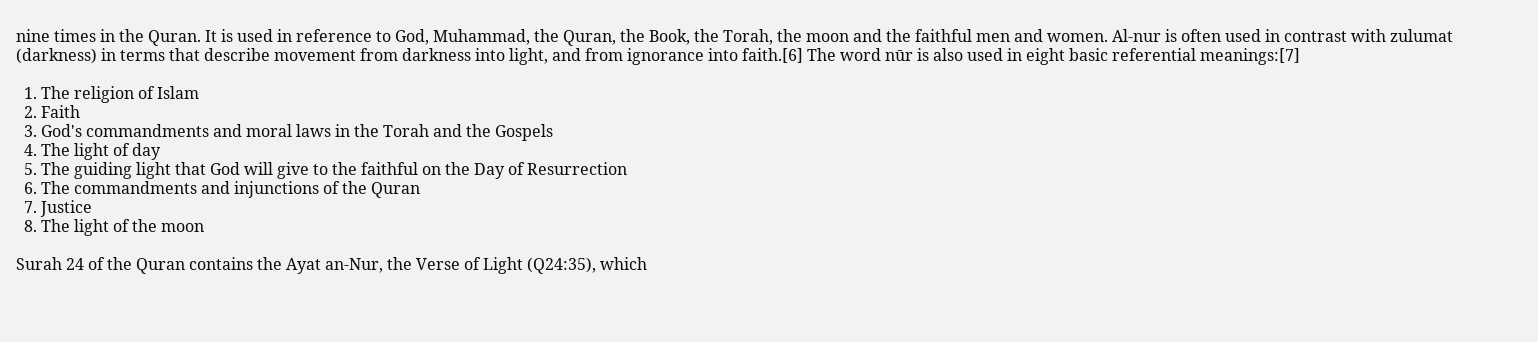nine times in the Quran. It is used in reference to God, Muhammad, the Quran, the Book, the Torah, the moon and the faithful men and women. Al-nur is often used in contrast with zulumat (darkness) in terms that describe movement from darkness into light, and from ignorance into faith.[6] The word nūr is also used in eight basic referential meanings:[7]

  1. The religion of Islam
  2. Faith
  3. God's commandments and moral laws in the Torah and the Gospels
  4. The light of day
  5. The guiding light that God will give to the faithful on the Day of Resurrection
  6. The commandments and injunctions of the Quran
  7. Justice
  8. The light of the moon

Surah 24 of the Quran contains the Ayat an-Nur, the Verse of Light (Q24:35), which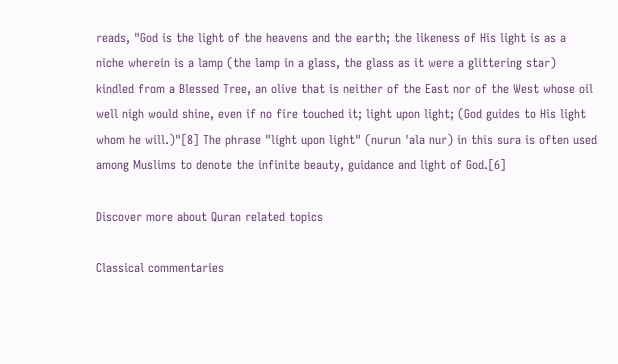reads, "God is the light of the heavens and the earth; the likeness of His light is as a niche wherein is a lamp (the lamp in a glass, the glass as it were a glittering star) kindled from a Blessed Tree, an olive that is neither of the East nor of the West whose oil well nigh would shine, even if no fire touched it; light upon light; (God guides to His light whom he will.)"[8] The phrase "light upon light" (nurun 'ala nur) in this sura is often used among Muslims to denote the infinite beauty, guidance and light of God.[6]

Discover more about Quran related topics

Classical commentaries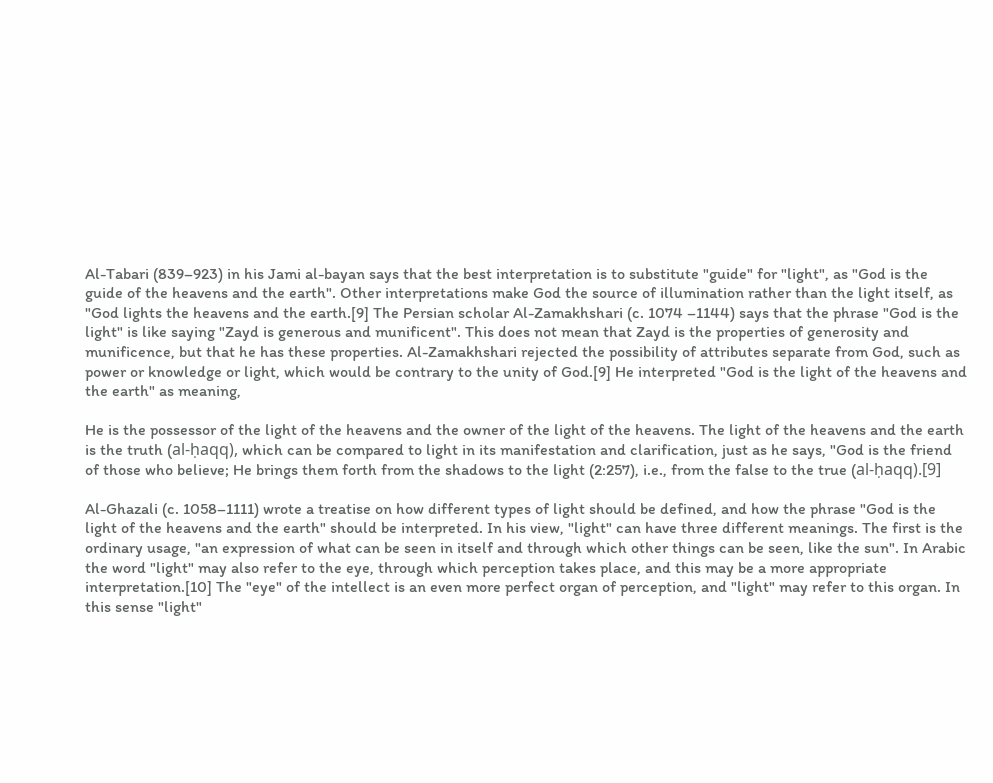Al-Tabari (839–923) in his Jami al-bayan says that the best interpretation is to substitute "guide" for "light", as "God is the guide of the heavens and the earth". Other interpretations make God the source of illumination rather than the light itself, as "God lights the heavens and the earth.[9] The Persian scholar Al-Zamakhshari (c. 1074 –1144) says that the phrase "God is the light" is like saying "Zayd is generous and munificent". This does not mean that Zayd is the properties of generosity and munificence, but that he has these properties. Al-Zamakhshari rejected the possibility of attributes separate from God, such as power or knowledge or light, which would be contrary to the unity of God.[9] He interpreted "God is the light of the heavens and the earth" as meaning,

He is the possessor of the light of the heavens and the owner of the light of the heavens. The light of the heavens and the earth is the truth (al-ḥaqq), which can be compared to light in its manifestation and clarification, just as he says, "God is the friend of those who believe; He brings them forth from the shadows to the light (2:257), i.e., from the false to the true (al-ḥaqq).[9]

Al-Ghazali (c. 1058–1111) wrote a treatise on how different types of light should be defined, and how the phrase "God is the light of the heavens and the earth" should be interpreted. In his view, "light" can have three different meanings. The first is the ordinary usage, "an expression of what can be seen in itself and through which other things can be seen, like the sun". In Arabic the word "light" may also refer to the eye, through which perception takes place, and this may be a more appropriate interpretation.[10] The "eye" of the intellect is an even more perfect organ of perception, and "light" may refer to this organ. In this sense "light"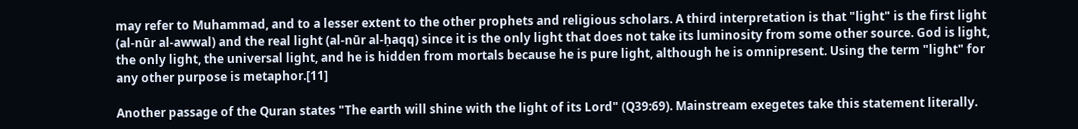may refer to Muhammad, and to a lesser extent to the other prophets and religious scholars. A third interpretation is that "light" is the first light (al-nūr al-awwal) and the real light (al-nūr al-ḥaqq) since it is the only light that does not take its luminosity from some other source. God is light, the only light, the universal light, and he is hidden from mortals because he is pure light, although he is omnipresent. Using the term "light" for any other purpose is metaphor.[11]

Another passage of the Quran states "The earth will shine with the light of its Lord" (Q39:69). Mainstream exegetes take this statement literally.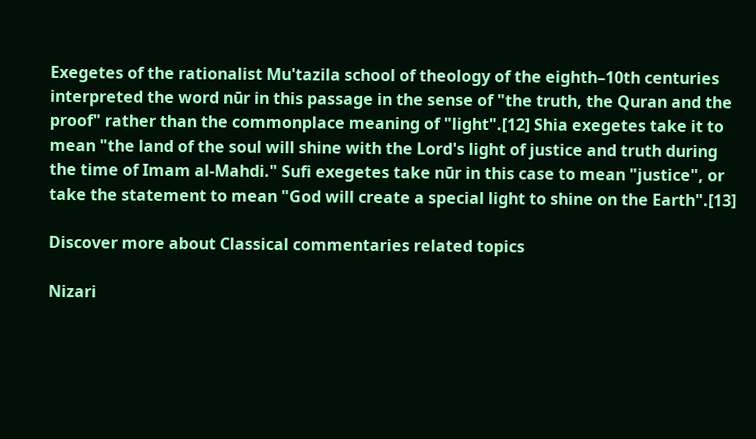Exegetes of the rationalist Mu'tazila school of theology of the eighth–10th centuries interpreted the word nūr in this passage in the sense of "the truth, the Quran and the proof" rather than the commonplace meaning of "light".[12] Shia exegetes take it to mean "the land of the soul will shine with the Lord's light of justice and truth during the time of Imam al-Mahdi." Sufi exegetes take nūr in this case to mean "justice", or take the statement to mean "God will create a special light to shine on the Earth".[13]

Discover more about Classical commentaries related topics

Nizari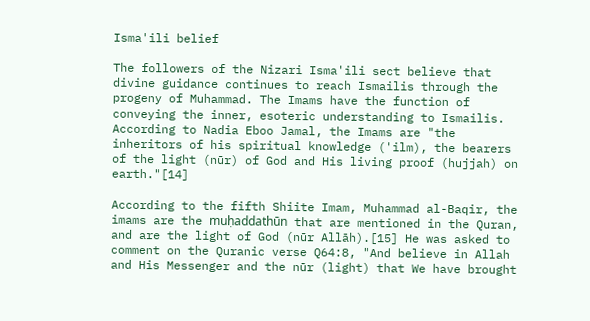Isma'ili belief

The followers of the Nizari Isma'ili sect believe that divine guidance continues to reach Ismailis through the progeny of Muhammad. The Imams have the function of conveying the inner, esoteric understanding to Ismailis. According to Nadia Eboo Jamal, the Imams are "the inheritors of his spiritual knowledge ('ilm), the bearers of the light (nūr) of God and His living proof (hujjah) on earth."[14]

According to the fifth Shiite Imam, Muhammad al-Baqir, the imams are the muḥaddathūn that are mentioned in the Quran, and are the light of God (nūr Allāh).[15] He was asked to comment on the Quranic verse Q64:8, "And believe in Allah and His Messenger and the nūr (light) that We have brought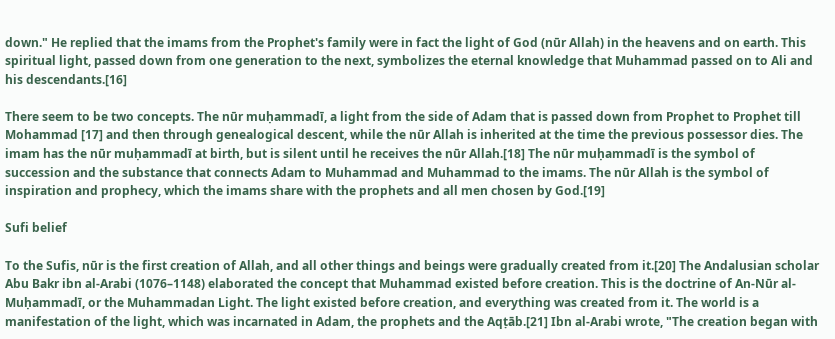down." He replied that the imams from the Prophet's family were in fact the light of God (nūr Allah) in the heavens and on earth. This spiritual light, passed down from one generation to the next, symbolizes the eternal knowledge that Muhammad passed on to Ali and his descendants.[16]

There seem to be two concepts. The nūr muḥammadī, a light from the side of Adam that is passed down from Prophet to Prophet till Mohammad [17] and then through genealogical descent, while the nūr Allah is inherited at the time the previous possessor dies. The imam has the nūr muḥammadī at birth, but is silent until he receives the nūr Allah.[18] The nūr muḥammadī is the symbol of succession and the substance that connects Adam to Muhammad and Muhammad to the imams. The nūr Allah is the symbol of inspiration and prophecy, which the imams share with the prophets and all men chosen by God.[19]

Sufi belief

To the Sufis, nūr is the first creation of Allah, and all other things and beings were gradually created from it.[20] The Andalusian scholar Abu Bakr ibn al-Arabi (1076–1148) elaborated the concept that Muhammad existed before creation. This is the doctrine of An-Nūr al-Muḥammadī, or the Muhammadan Light. The light existed before creation, and everything was created from it. The world is a manifestation of the light, which was incarnated in Adam, the prophets and the Aqṭāb.[21] Ibn al-Arabi wrote, "The creation began with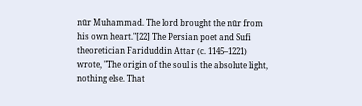nūr Muhammad. The lord brought the nūr from his own heart."[22] The Persian poet and Sufi theoretician Fariduddin Attar (c. 1145–1221) wrote, "The origin of the soul is the absolute light, nothing else. That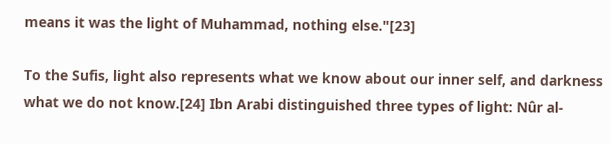means it was the light of Muhammad, nothing else."[23]

To the Sufis, light also represents what we know about our inner self, and darkness what we do not know.[24] Ibn Arabi distinguished three types of light: Nûr al-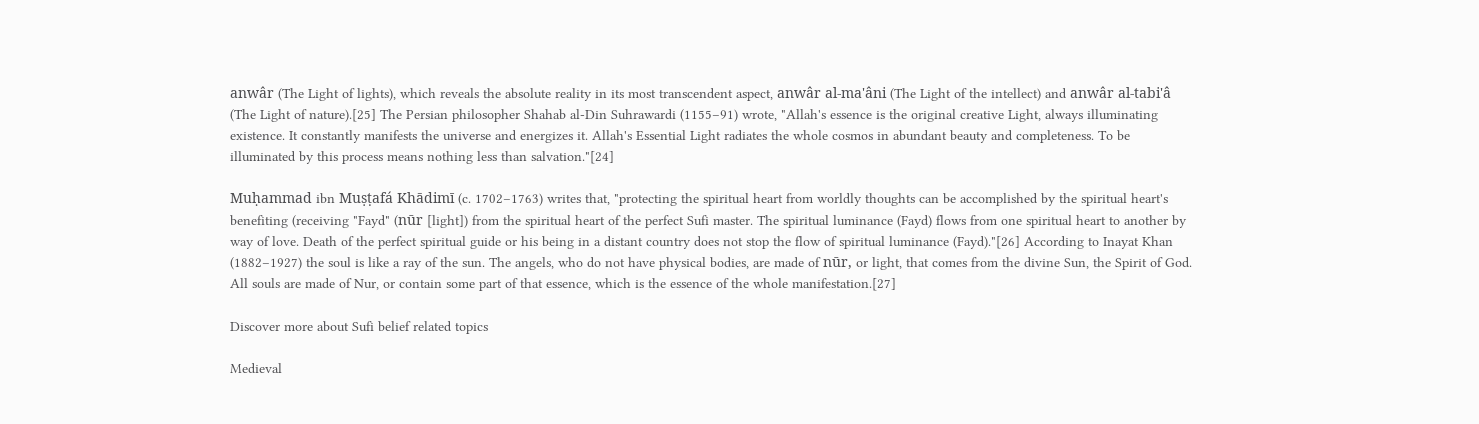anwâr (The Light of lights), which reveals the absolute reality in its most transcendent aspect, anwâr al-ma'âni (The Light of the intellect) and anwâr al-tabi'â (The Light of nature).[25] The Persian philosopher Shahab al-Din Suhrawardi (1155–91) wrote, "Allah's essence is the original creative Light, always illuminating existence. It constantly manifests the universe and energizes it. Allah's Essential Light radiates the whole cosmos in abundant beauty and completeness. To be illuminated by this process means nothing less than salvation."[24]

Muḥammad ibn Muṣṭafá Khādimī (c. 1702–1763) writes that, "protecting the spiritual heart from worldly thoughts can be accomplished by the spiritual heart's benefiting (receiving "Fayd" (nūr [light]) from the spiritual heart of the perfect Sufi master. The spiritual luminance (Fayd) flows from one spiritual heart to another by way of love. Death of the perfect spiritual guide or his being in a distant country does not stop the flow of spiritual luminance (Fayd)."[26] According to Inayat Khan (1882–1927) the soul is like a ray of the sun. The angels, who do not have physical bodies, are made of nūr, or light, that comes from the divine Sun, the Spirit of God. All souls are made of Nur, or contain some part of that essence, which is the essence of the whole manifestation.[27]

Discover more about Sufi belief related topics

Medieval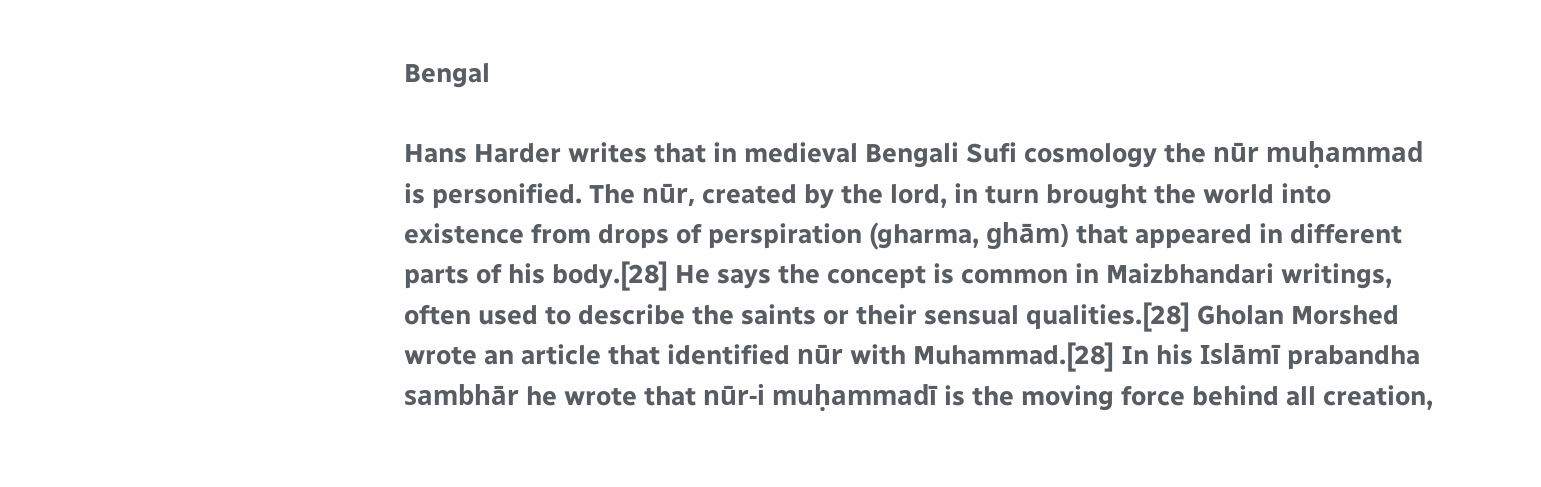Bengal

Hans Harder writes that in medieval Bengali Sufi cosmology the nūr muḥammad is personified. The nūr, created by the lord, in turn brought the world into existence from drops of perspiration (gharma, ghām) that appeared in different parts of his body.[28] He says the concept is common in Maizbhandari writings, often used to describe the saints or their sensual qualities.[28] Gholan Morshed wrote an article that identified nūr with Muhammad.[28] In his Islāmī prabandha sambhār he wrote that nūr-i muḥammadī is the moving force behind all creation,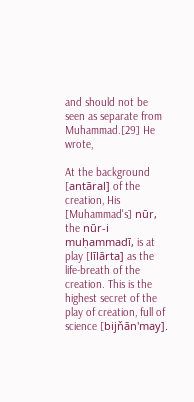and should not be seen as separate from Muhammad.[29] He wrote,

At the background [antāral] of the creation, His [Muhammad's] nūr, the nūr-i muḥammadī, is at play [līlārta] as the life-breath of the creation. This is the highest secret of the play of creation, full of science [bijňān'may].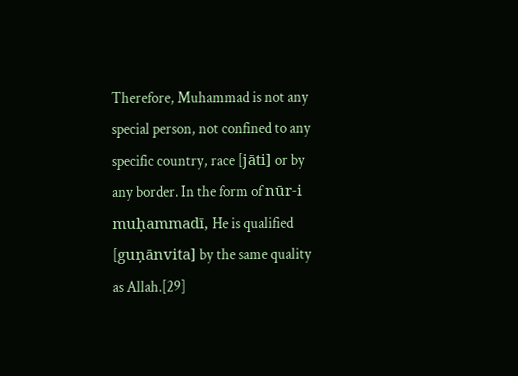Therefore, Muhammad is not any special person, not confined to any specific country, race [jāti] or by any border. In the form of nūr-i muḥammadī, He is qualified [guņānvita] by the same quality as Allah.[29]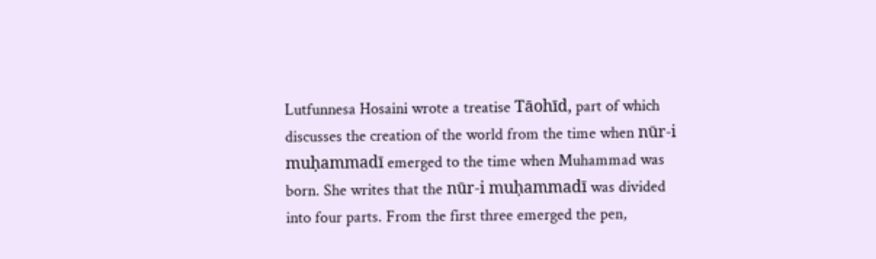Lutfunnesa Hosaini wrote a treatise Tāohīd, part of which discusses the creation of the world from the time when nūr-i muḥammadī emerged to the time when Muhammad was born. She writes that the nūr-i muḥammadī was divided into four parts. From the first three emerged the pen,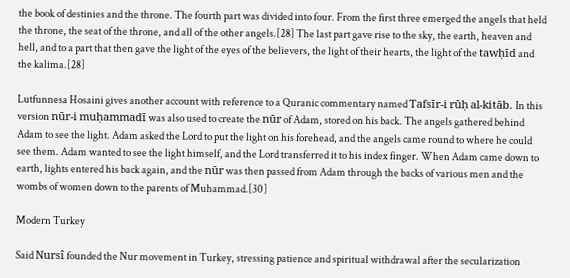the book of destinies and the throne. The fourth part was divided into four. From the first three emerged the angels that held the throne, the seat of the throne, and all of the other angels.[28] The last part gave rise to the sky, the earth, heaven and hell, and to a part that then gave the light of the eyes of the believers, the light of their hearts, the light of the tawḥīd and the kalima.[28]

Lutfunnesa Hosaini gives another account with reference to a Quranic commentary named Tafsīr-i rūḥ al-kitāb. In this version nūr-i muḥammadī was also used to create the nūr of Adam, stored on his back. The angels gathered behind Adam to see the light. Adam asked the Lord to put the light on his forehead, and the angels came round to where he could see them. Adam wanted to see the light himself, and the Lord transferred it to his index finger. When Adam came down to earth, lights entered his back again, and the nūr was then passed from Adam through the backs of various men and the wombs of women down to the parents of Muhammad.[30]

Modern Turkey

Said Nursî founded the Nur movement in Turkey, stressing patience and spiritual withdrawal after the secularization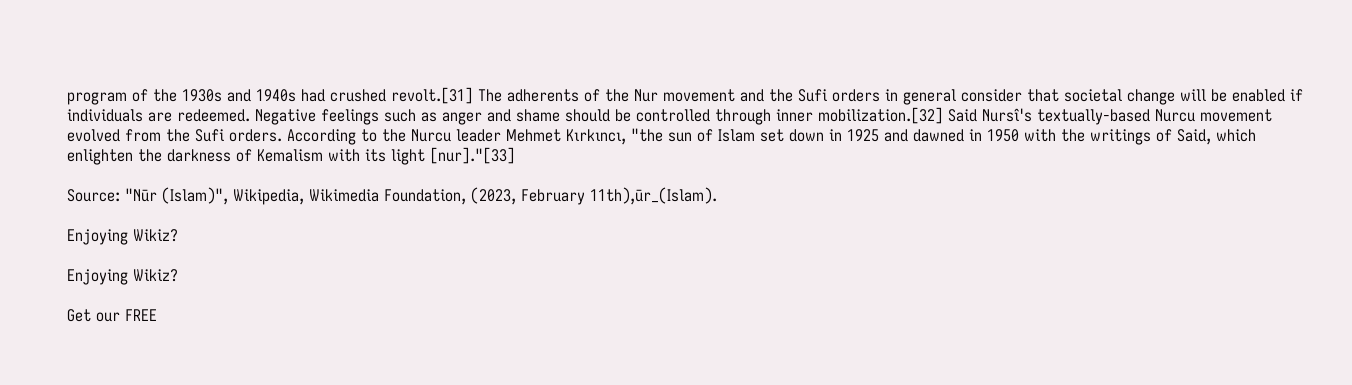program of the 1930s and 1940s had crushed revolt.[31] The adherents of the Nur movement and the Sufi orders in general consider that societal change will be enabled if individuals are redeemed. Negative feelings such as anger and shame should be controlled through inner mobilization.[32] Said Nursî's textually-based Nurcu movement evolved from the Sufi orders. According to the Nurcu leader Mehmet Kırkıncı, "the sun of Islam set down in 1925 and dawned in 1950 with the writings of Said, which enlighten the darkness of Kemalism with its light [nur]."[33]

Source: "Nūr (Islam)", Wikipedia, Wikimedia Foundation, (2023, February 11th),ūr_(Islam).

Enjoying Wikiz?

Enjoying Wikiz?

Get our FREE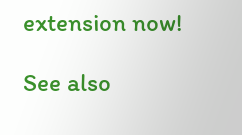extension now!

See also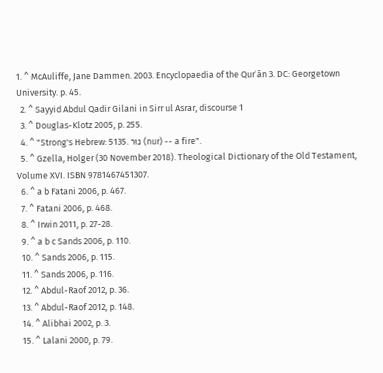1. ^ McAuliffe, Jane Dammen. 2003. Encyclopaedia of the Qurʾān 3. DC: Georgetown University. p. 45.
  2. ^ Sayyid Abdul Qadir Gilani in Sirr ul Asrar, discourse 1
  3. ^ Douglas-Klotz 2005, p. 255.
  4. ^ "Strong's Hebrew: 5135. נוּר (nur) -- a fire".
  5. ^ Gzella, Holger (30 November 2018). Theological Dictionary of the Old Testament, Volume XVI. ISBN 9781467451307.
  6. ^ a b Fatani 2006, p. 467.
  7. ^ Fatani 2006, p. 468.
  8. ^ Irwin 2011, p. 27-28.
  9. ^ a b c Sands 2006, p. 110.
  10. ^ Sands 2006, p. 115.
  11. ^ Sands 2006, p. 116.
  12. ^ Abdul-Raof 2012, p. 36.
  13. ^ Abdul-Raof 2012, p. 148.
  14. ^ Alibhai 2002, p. 3.
  15. ^ Lalani 2000, p. 79.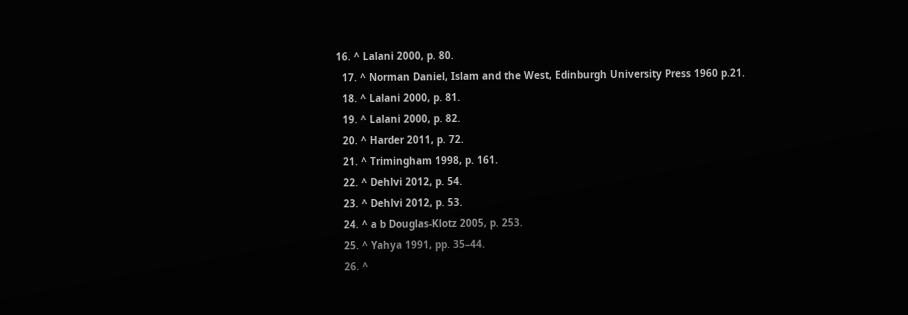16. ^ Lalani 2000, p. 80.
  17. ^ Norman Daniel, Islam and the West, Edinburgh University Press 1960 p.21.
  18. ^ Lalani 2000, p. 81.
  19. ^ Lalani 2000, p. 82.
  20. ^ Harder 2011, p. 72.
  21. ^ Trimingham 1998, p. 161.
  22. ^ Dehlvi 2012, p. 54.
  23. ^ Dehlvi 2012, p. 53.
  24. ^ a b Douglas-Klotz 2005, p. 253.
  25. ^ Yahya 1991, pp. 35–44.
  26. ^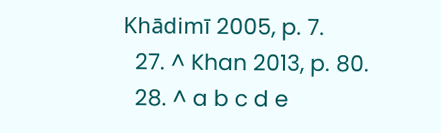Khādimī 2005, p. 7.
  27. ^ Khan 2013, p. 80.
  28. ^ a b c d e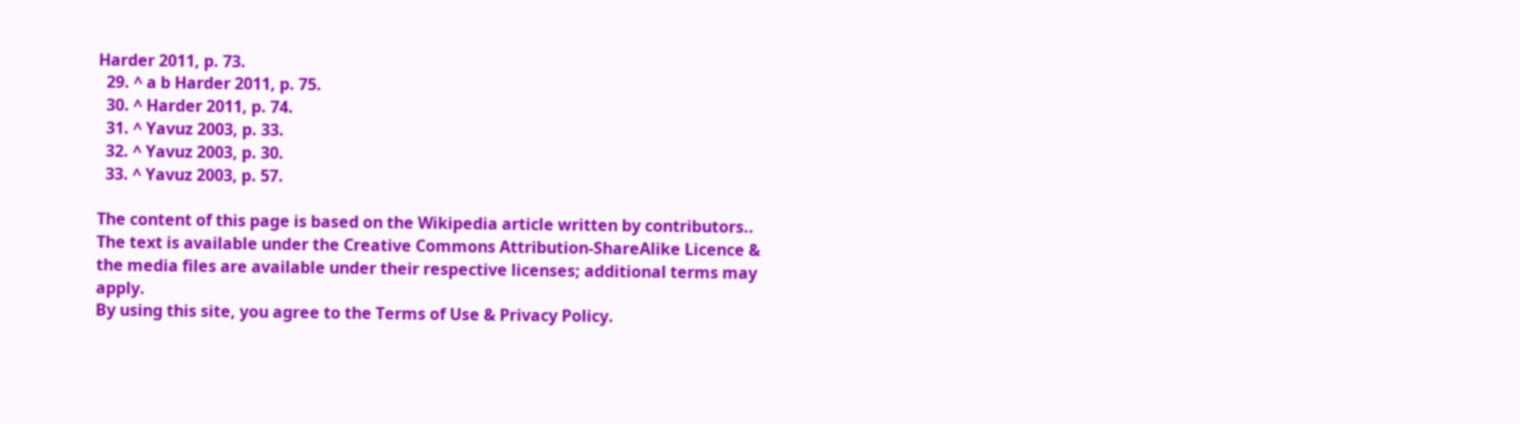Harder 2011, p. 73.
  29. ^ a b Harder 2011, p. 75.
  30. ^ Harder 2011, p. 74.
  31. ^ Yavuz 2003, p. 33.
  32. ^ Yavuz 2003, p. 30.
  33. ^ Yavuz 2003, p. 57.

The content of this page is based on the Wikipedia article written by contributors..
The text is available under the Creative Commons Attribution-ShareAlike Licence & the media files are available under their respective licenses; additional terms may apply.
By using this site, you agree to the Terms of Use & Privacy Policy.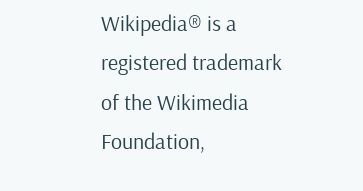Wikipedia® is a registered trademark of the Wikimedia Foundation,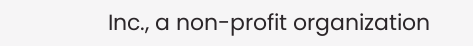Inc., a non-profit organization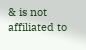& is not affiliated to